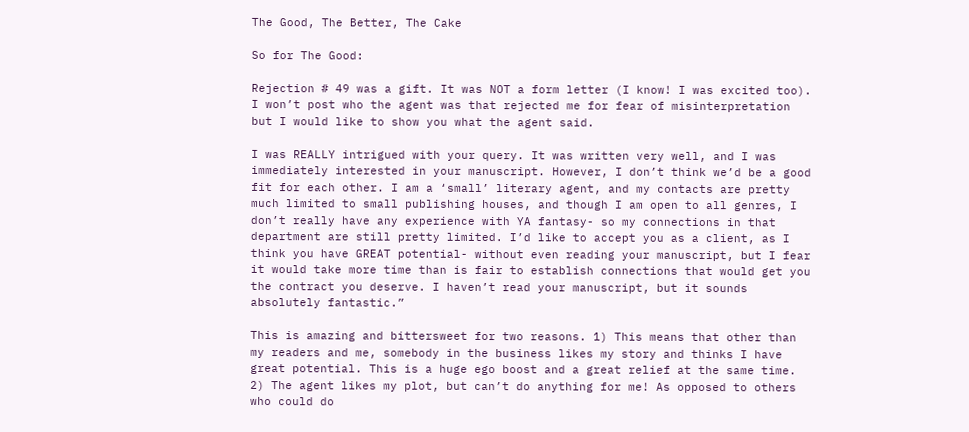The Good, The Better, The Cake

So for The Good:

Rejection # 49 was a gift. It was NOT a form letter (I know! I was excited too). I won’t post who the agent was that rejected me for fear of misinterpretation but I would like to show you what the agent said.

I was REALLY intrigued with your query. It was written very well, and I was immediately interested in your manuscript. However, I don’t think we’d be a good fit for each other. I am a ‘small’ literary agent, and my contacts are pretty much limited to small publishing houses, and though I am open to all genres, I don’t really have any experience with YA fantasy- so my connections in that department are still pretty limited. I’d like to accept you as a client, as I think you have GREAT potential- without even reading your manuscript, but I fear it would take more time than is fair to establish connections that would get you the contract you deserve. I haven’t read your manuscript, but it sounds absolutely fantastic.”

This is amazing and bittersweet for two reasons. 1) This means that other than my readers and me, somebody in the business likes my story and thinks I have great potential. This is a huge ego boost and a great relief at the same time. 2) The agent likes my plot, but can’t do anything for me! As opposed to others who could do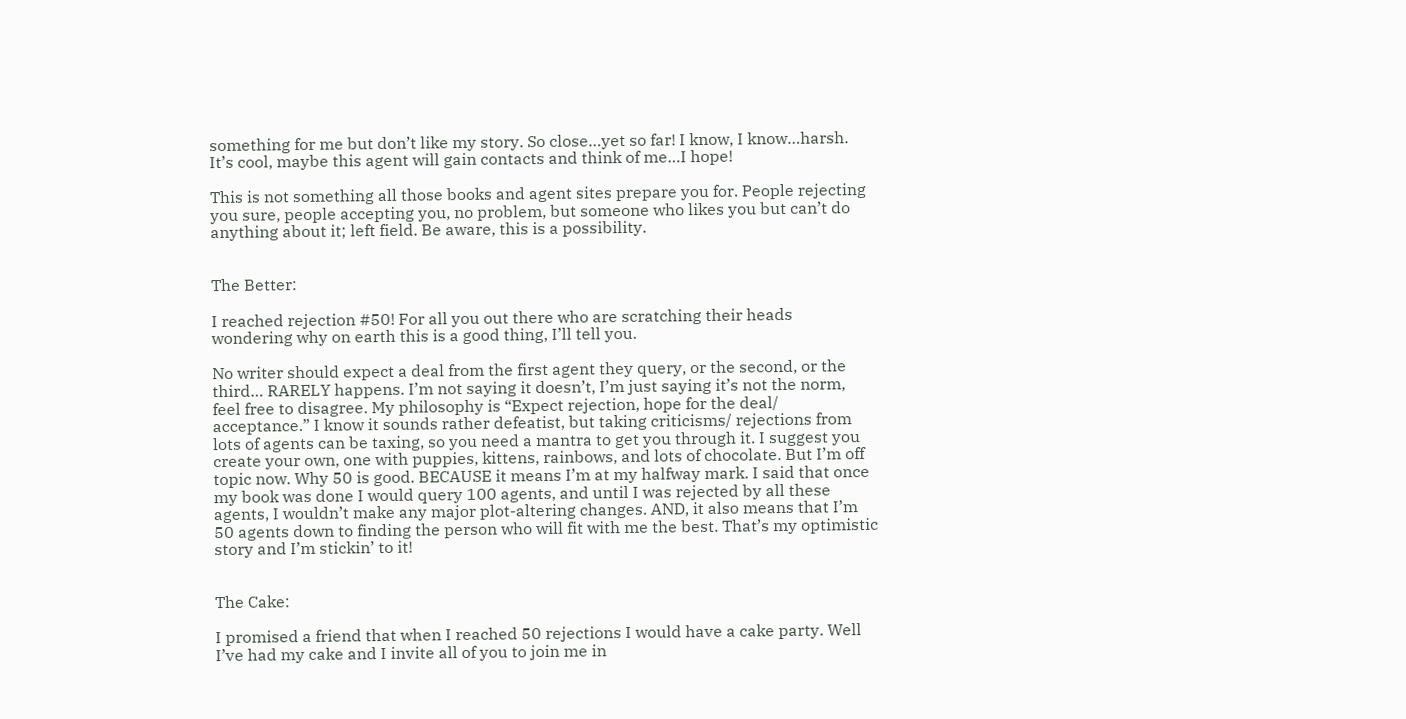something for me but don’t like my story. So close…yet so far! I know, I know…harsh. It’s cool, maybe this agent will gain contacts and think of me…I hope!

This is not something all those books and agent sites prepare you for. People rejecting you sure, people accepting you, no problem, but someone who likes you but can’t do anything about it; left field. Be aware, this is a possibility.


The Better:

I reached rejection #50! For all you out there who are scratching their heads wondering why on earth this is a good thing, I’ll tell you.

No writer should expect a deal from the first agent they query, or the second, or the third… RARELY happens. I’m not saying it doesn’t, I’m just saying it’s not the norm, feel free to disagree. My philosophy is “Expect rejection, hope for the deal/ acceptance.” I know it sounds rather defeatist, but taking criticisms/ rejections from lots of agents can be taxing, so you need a mantra to get you through it. I suggest you create your own, one with puppies, kittens, rainbows, and lots of chocolate. But I’m off topic now. Why 50 is good. BECAUSE it means I’m at my halfway mark. I said that once my book was done I would query 100 agents, and until I was rejected by all these agents, I wouldn’t make any major plot-altering changes. AND, it also means that I’m 50 agents down to finding the person who will fit with me the best. That’s my optimistic story and I’m stickin’ to it!


The Cake:

I promised a friend that when I reached 50 rejections I would have a cake party. Well I’ve had my cake and I invite all of you to join me in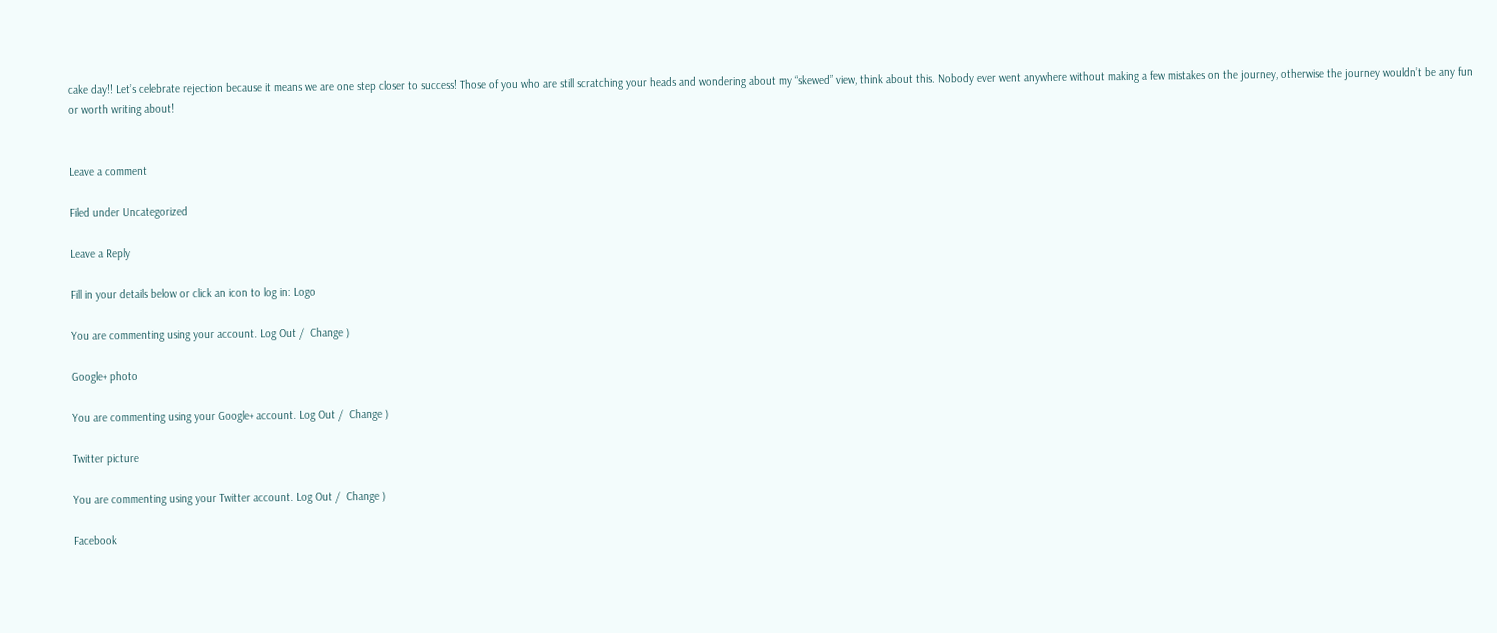cake day!! Let’s celebrate rejection because it means we are one step closer to success! Those of you who are still scratching your heads and wondering about my “skewed” view, think about this. Nobody ever went anywhere without making a few mistakes on the journey, otherwise the journey wouldn’t be any fun or worth writing about!


Leave a comment

Filed under Uncategorized

Leave a Reply

Fill in your details below or click an icon to log in: Logo

You are commenting using your account. Log Out /  Change )

Google+ photo

You are commenting using your Google+ account. Log Out /  Change )

Twitter picture

You are commenting using your Twitter account. Log Out /  Change )

Facebook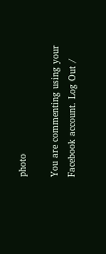photo

You are commenting using your Facebook account. Log Out /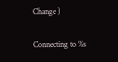Change )

Connecting to %s